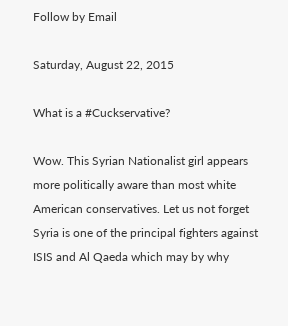Follow by Email

Saturday, August 22, 2015

What is a #Cuckservative?

Wow. This Syrian Nationalist girl appears more politically aware than most white American conservatives. Let us not forget Syria is one of the principal fighters against ISIS and Al Qaeda which may by why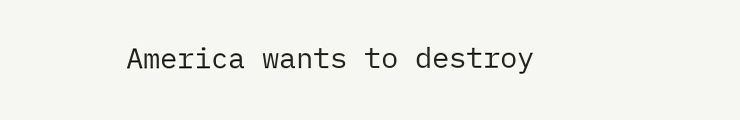America wants to destroy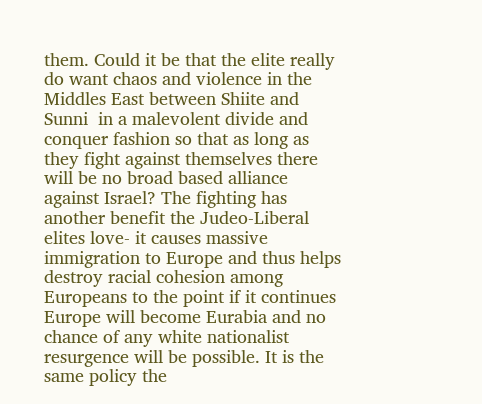them. Could it be that the elite really do want chaos and violence in the Middles East between Shiite and Sunni  in a malevolent divide and conquer fashion so that as long as they fight against themselves there will be no broad based alliance against Israel? The fighting has another benefit the Judeo-Liberal elites love- it causes massive  immigration to Europe and thus helps destroy racial cohesion among Europeans to the point if it continues Europe will become Eurabia and no chance of any white nationalist resurgence will be possible. It is the  same policy the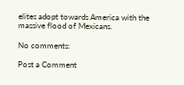elites adopt towards America with the massive flood of Mexicans.

No comments:

Post a Comment